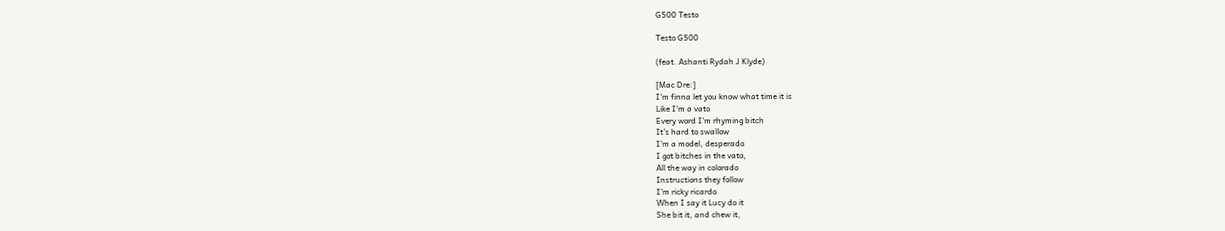G500 Testo

Testo G500

(feat. Ashanti Rydah J Klyde)

[Mac Dre:]
I'm finna let you know what time it is
Like I'm a vato
Every word I'm rhyming bitch
It's hard to swallow
I'm a model, desperado
I got bitches in the vato,
All the way in colorado
Instructions they follow
I'm ricky ricardo
When I say it Lucy do it
She bit it, and chew it,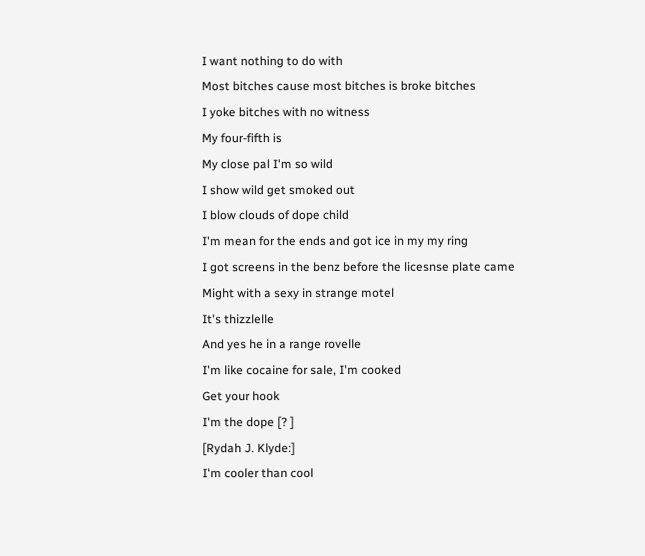I want nothing to do with
Most bitches cause most bitches is broke bitches
I yoke bitches with no witness
My four-fifth is
My close pal I'm so wild
I show wild get smoked out
I blow clouds of dope child
I'm mean for the ends and got ice in my my ring
I got screens in the benz before the licesnse plate came
Might with a sexy in strange motel
It's thizzlelle
And yes he in a range rovelle
I'm like cocaine for sale, I'm cooked
Get your hook
I'm the dope [? ]
[Rydah J. Klyde:]
I'm cooler than cool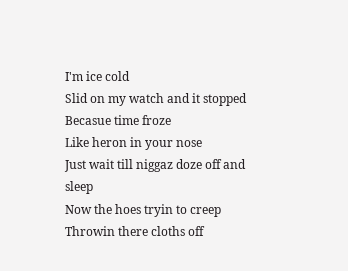I'm ice cold
Slid on my watch and it stopped
Becasue time froze
Like heron in your nose
Just wait till niggaz doze off and sleep
Now the hoes tryin to creep
Throwin there cloths off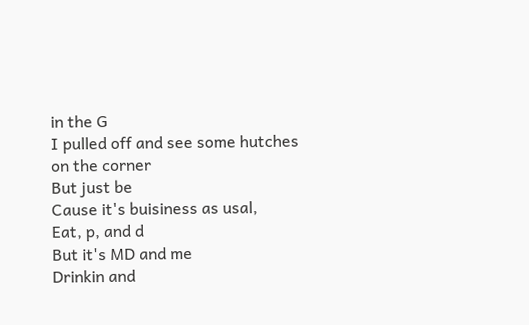in the G
I pulled off and see some hutches on the corner
But just be
Cause it's buisiness as usal,
Eat, p, and d
But it's MD and me
Drinkin and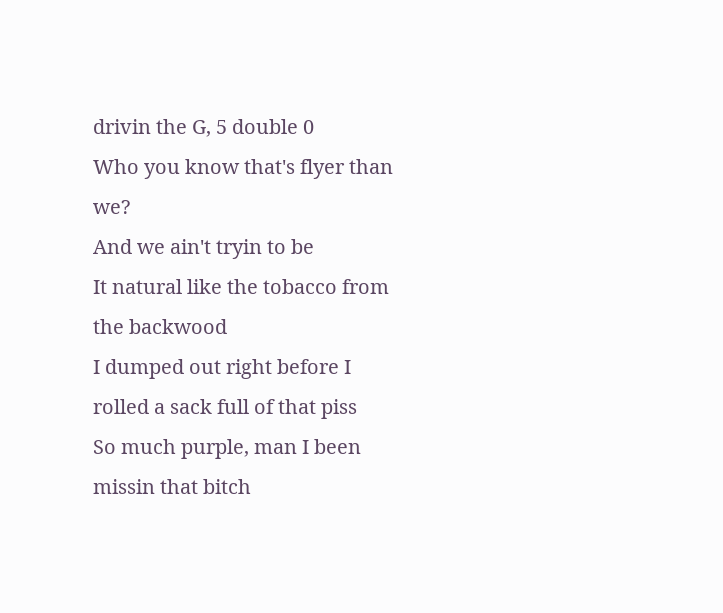drivin the G, 5 double 0
Who you know that's flyer than we?
And we ain't tryin to be
It natural like the tobacco from the backwood
I dumped out right before I rolled a sack full of that piss
So much purple, man I been missin that bitch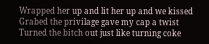Wrapped her up and lit her up and we kissed
Grabed the privilage gave my cap a twist
Turned the bitch out just like turning coke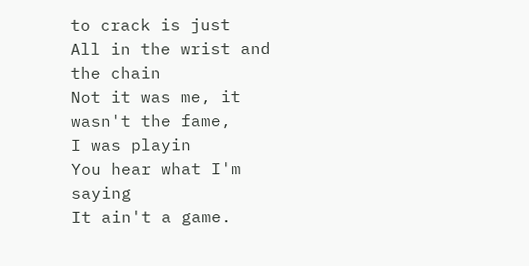to crack is just
All in the wrist and the chain
Not it was me, it wasn't the fame,
I was playin
You hear what I'm saying
It ain't a game.